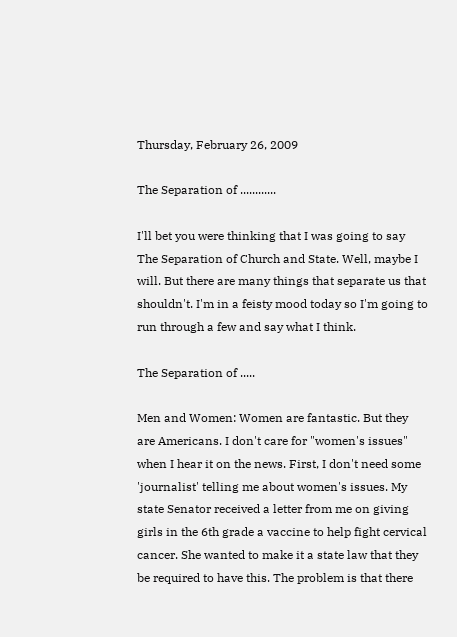Thursday, February 26, 2009

The Separation of ............

I'll bet you were thinking that I was going to say The Separation of Church and State. Well, maybe I will. But there are many things that separate us that shouldn't. I'm in a feisty mood today so I'm going to run through a few and say what I think.

The Separation of .....

Men and Women: Women are fantastic. But they are Americans. I don't care for "women's issues" when I hear it on the news. First, I don't need some 'journalist' telling me about women's issues. My state Senator received a letter from me on giving girls in the 6th grade a vaccine to help fight cervical cancer. She wanted to make it a state law that they be required to have this. The problem is that there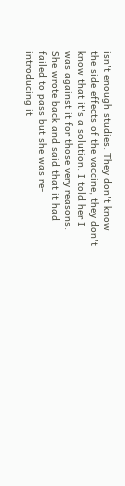isn't enough studies. They don't know the side effects of the vaccine, they don't know that it's a solution. I told her I was against it for those very reasons. She wrote back and said that it had failed to pass but she was re-introducing it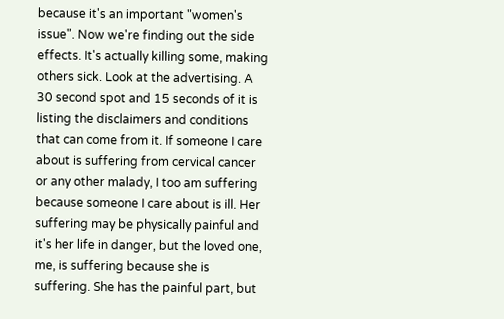because it's an important "women's issue". Now we're finding out the side effects. It's actually killing some, making others sick. Look at the advertising. A 30 second spot and 15 seconds of it is listing the disclaimers and conditions that can come from it. If someone I care about is suffering from cervical cancer or any other malady, I too am suffering because someone I care about is ill. Her suffering may be physically painful and it's her life in danger, but the loved one, me, is suffering because she is suffering. She has the painful part, but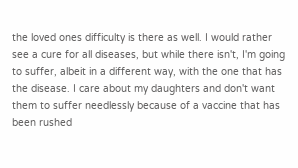the loved ones difficulty is there as well. I would rather see a cure for all diseases, but while there isn't, I'm going to suffer, albeit in a different way, with the one that has the disease. I care about my daughters and don't want them to suffer needlessly because of a vaccine that has been rushed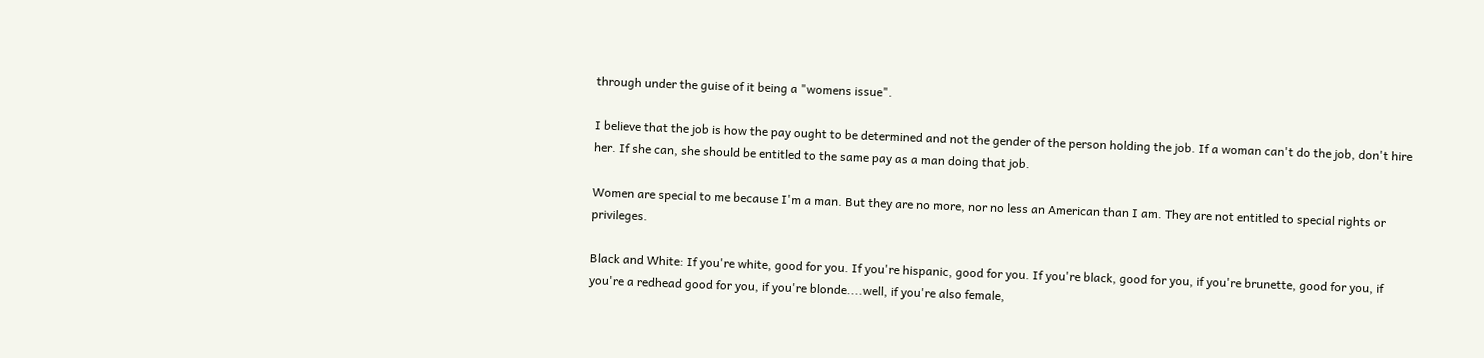through under the guise of it being a "womens issue".

I believe that the job is how the pay ought to be determined and not the gender of the person holding the job. If a woman can't do the job, don't hire her. If she can, she should be entitled to the same pay as a man doing that job.

Women are special to me because I'm a man. But they are no more, nor no less an American than I am. They are not entitled to special rights or privileges.

Black and White: If you're white, good for you. If you're hispanic, good for you. If you're black, good for you, if you're brunette, good for you, if you're a redhead good for you, if you're blonde....well, if you're also female,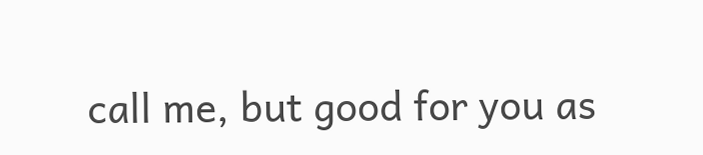call me, but good for you as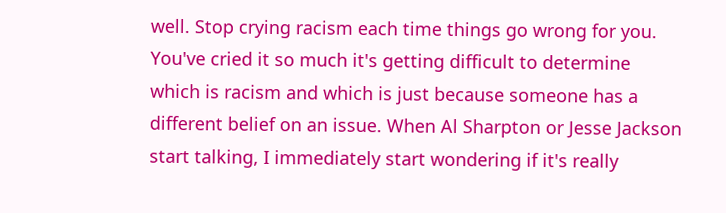well. Stop crying racism each time things go wrong for you. You've cried it so much it's getting difficult to determine which is racism and which is just because someone has a different belief on an issue. When Al Sharpton or Jesse Jackson start talking, I immediately start wondering if it's really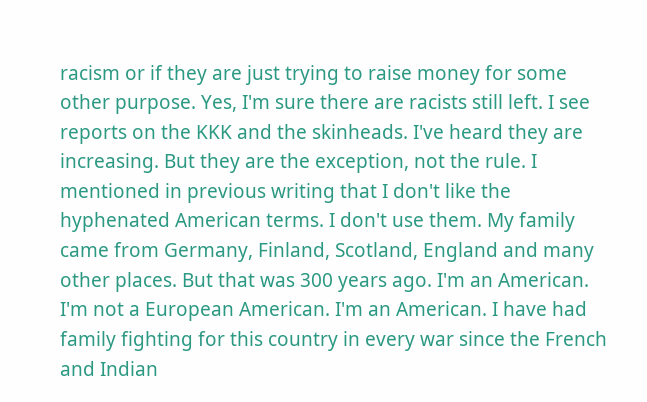racism or if they are just trying to raise money for some other purpose. Yes, I'm sure there are racists still left. I see reports on the KKK and the skinheads. I've heard they are increasing. But they are the exception, not the rule. I mentioned in previous writing that I don't like the hyphenated American terms. I don't use them. My family came from Germany, Finland, Scotland, England and many other places. But that was 300 years ago. I'm an American. I'm not a European American. I'm an American. I have had family fighting for this country in every war since the French and Indian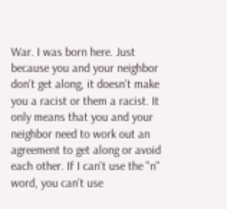War. I was born here. Just because you and your neighbor don't get along, it doesn't make you a racist or them a racist. It only means that you and your neighbor need to work out an agreement to get along or avoid each other. If I can't use the "n" word, you can't use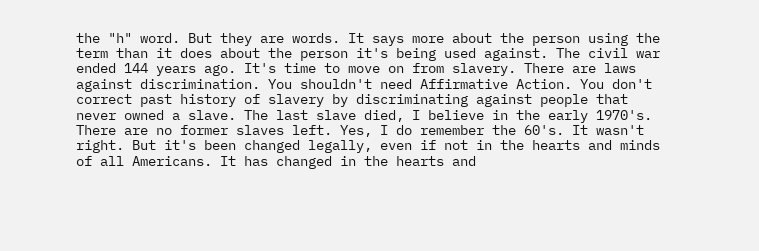the "h" word. But they are words. It says more about the person using the term than it does about the person it's being used against. The civil war ended 144 years ago. It's time to move on from slavery. There are laws against discrimination. You shouldn't need Affirmative Action. You don't correct past history of slavery by discriminating against people that never owned a slave. The last slave died, I believe in the early 1970's. There are no former slaves left. Yes, I do remember the 60's. It wasn't right. But it's been changed legally, even if not in the hearts and minds of all Americans. It has changed in the hearts and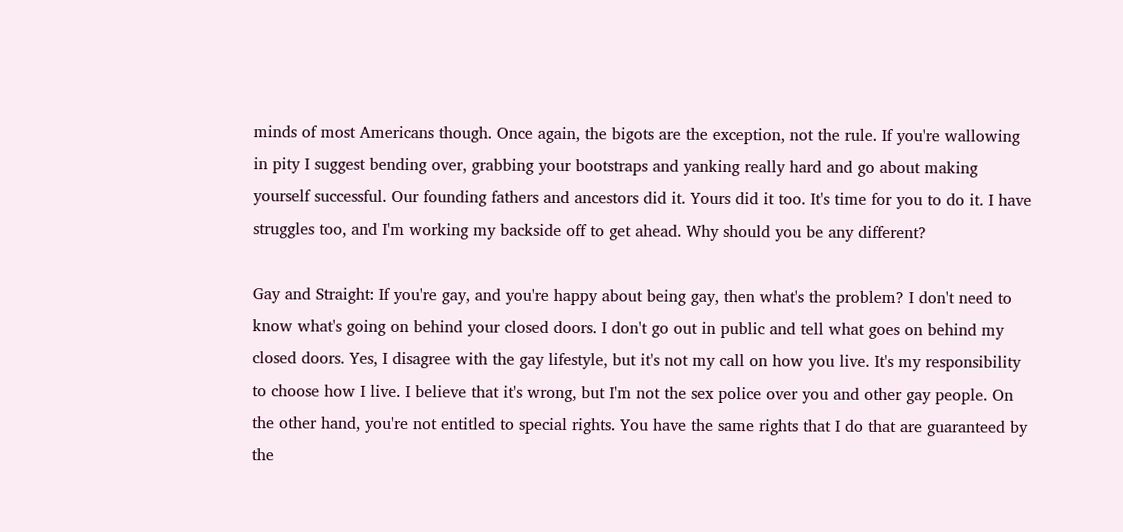minds of most Americans though. Once again, the bigots are the exception, not the rule. If you're wallowing in pity I suggest bending over, grabbing your bootstraps and yanking really hard and go about making yourself successful. Our founding fathers and ancestors did it. Yours did it too. It's time for you to do it. I have struggles too, and I'm working my backside off to get ahead. Why should you be any different?

Gay and Straight: If you're gay, and you're happy about being gay, then what's the problem? I don't need to know what's going on behind your closed doors. I don't go out in public and tell what goes on behind my closed doors. Yes, I disagree with the gay lifestyle, but it's not my call on how you live. It's my responsibility to choose how I live. I believe that it's wrong, but I'm not the sex police over you and other gay people. On the other hand, you're not entitled to special rights. You have the same rights that I do that are guaranteed by the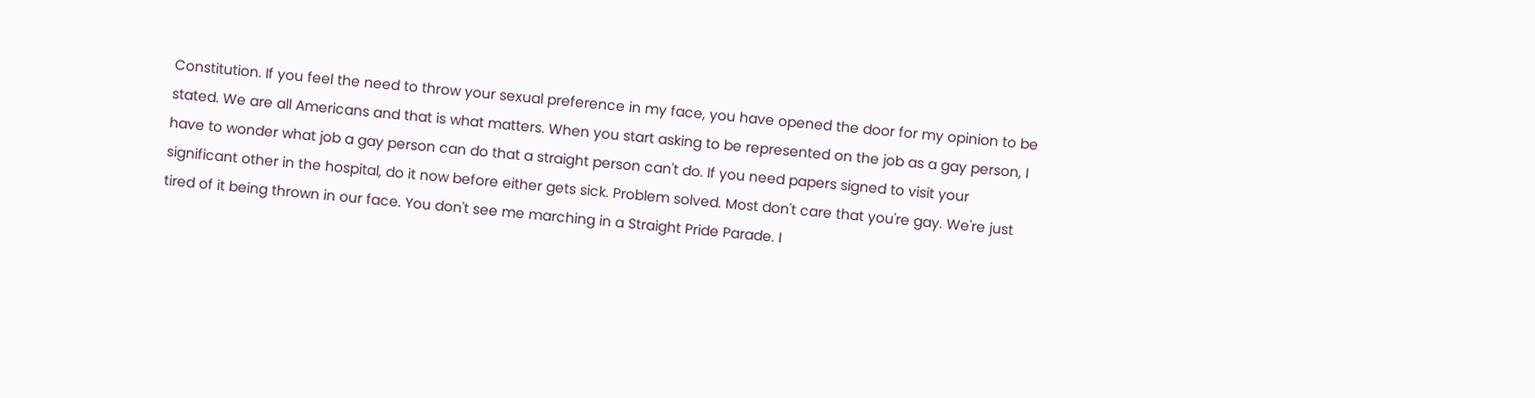Constitution. If you feel the need to throw your sexual preference in my face, you have opened the door for my opinion to be stated. We are all Americans and that is what matters. When you start asking to be represented on the job as a gay person, I have to wonder what job a gay person can do that a straight person can't do. If you need papers signed to visit your significant other in the hospital, do it now before either gets sick. Problem solved. Most don't care that you're gay. We're just tired of it being thrown in our face. You don't see me marching in a Straight Pride Parade. I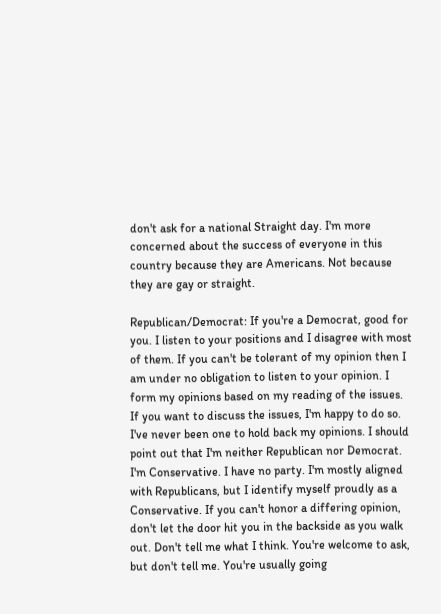don't ask for a national Straight day. I'm more concerned about the success of everyone in this country because they are Americans. Not because they are gay or straight.

Republican/Democrat: If you're a Democrat, good for you. I listen to your positions and I disagree with most of them. If you can't be tolerant of my opinion then I am under no obligation to listen to your opinion. I form my opinions based on my reading of the issues. If you want to discuss the issues, I'm happy to do so. I've never been one to hold back my opinions. I should point out that I'm neither Republican nor Democrat. I'm Conservative. I have no party. I'm mostly aligned with Republicans, but I identify myself proudly as a Conservative. If you can't honor a differing opinion, don't let the door hit you in the backside as you walk out. Don't tell me what I think. You're welcome to ask, but don't tell me. You're usually going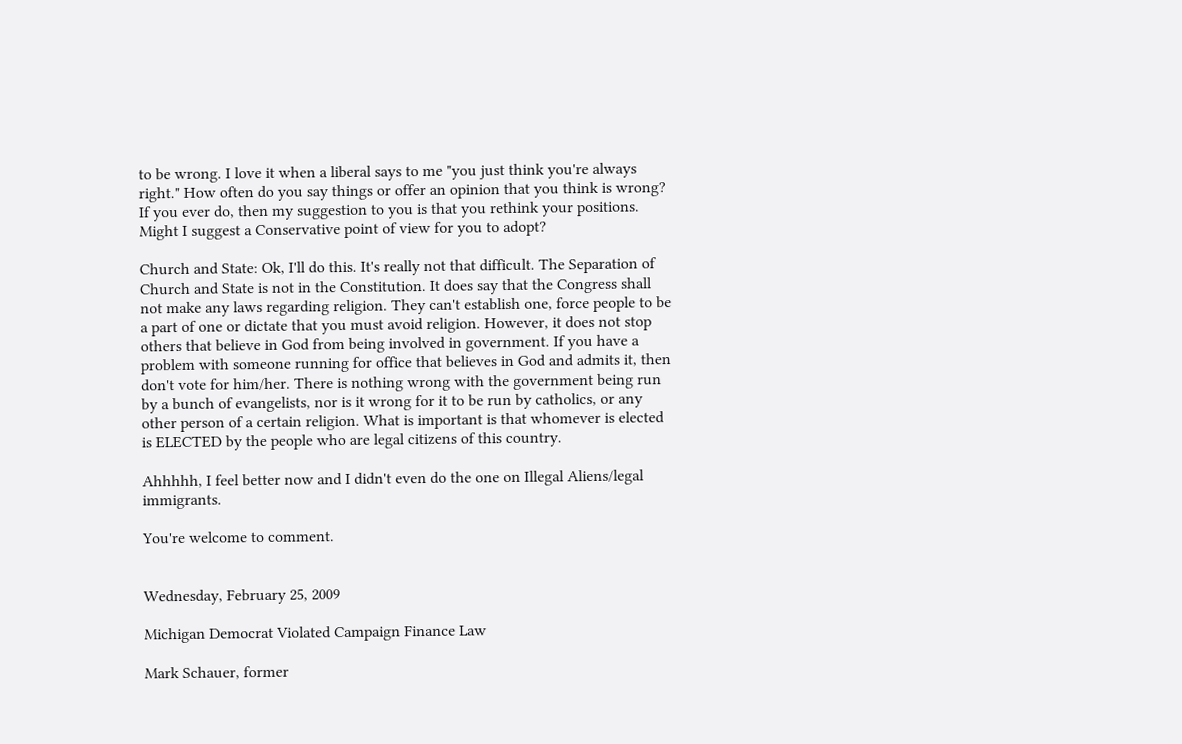to be wrong. I love it when a liberal says to me "you just think you're always right." How often do you say things or offer an opinion that you think is wrong? If you ever do, then my suggestion to you is that you rethink your positions. Might I suggest a Conservative point of view for you to adopt?

Church and State: Ok, I'll do this. It's really not that difficult. The Separation of Church and State is not in the Constitution. It does say that the Congress shall not make any laws regarding religion. They can't establish one, force people to be a part of one or dictate that you must avoid religion. However, it does not stop others that believe in God from being involved in government. If you have a problem with someone running for office that believes in God and admits it, then don't vote for him/her. There is nothing wrong with the government being run by a bunch of evangelists, nor is it wrong for it to be run by catholics, or any other person of a certain religion. What is important is that whomever is elected is ELECTED by the people who are legal citizens of this country.

Ahhhhh, I feel better now and I didn't even do the one on Illegal Aliens/legal immigrants.

You're welcome to comment.


Wednesday, February 25, 2009

Michigan Democrat Violated Campaign Finance Law

Mark Schauer, former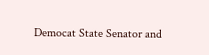Democat State Senator and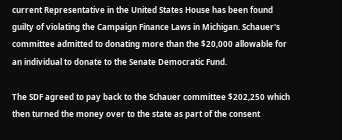current Representative in the United States House has been found guilty of violating the Campaign Finance Laws in Michigan. Schauer's committee admitted to donating more than the $20,000 allowable for an individual to donate to the Senate Democratic Fund.

The SDF agreed to pay back to the Schauer committee $202,250 which then turned the money over to the state as part of the consent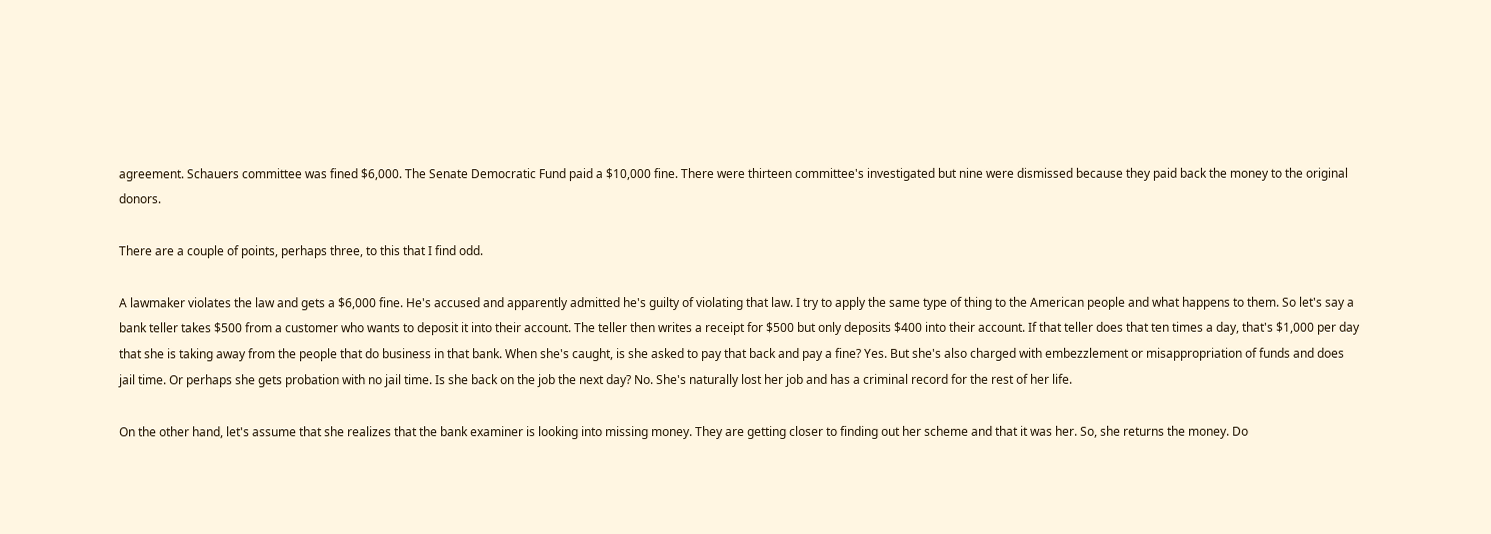agreement. Schauers committee was fined $6,000. The Senate Democratic Fund paid a $10,000 fine. There were thirteen committee's investigated but nine were dismissed because they paid back the money to the original donors.

There are a couple of points, perhaps three, to this that I find odd.

A lawmaker violates the law and gets a $6,000 fine. He's accused and apparently admitted he's guilty of violating that law. I try to apply the same type of thing to the American people and what happens to them. So let's say a bank teller takes $500 from a customer who wants to deposit it into their account. The teller then writes a receipt for $500 but only deposits $400 into their account. If that teller does that ten times a day, that's $1,000 per day that she is taking away from the people that do business in that bank. When she's caught, is she asked to pay that back and pay a fine? Yes. But she's also charged with embezzlement or misappropriation of funds and does jail time. Or perhaps she gets probation with no jail time. Is she back on the job the next day? No. She's naturally lost her job and has a criminal record for the rest of her life.

On the other hand, let's assume that she realizes that the bank examiner is looking into missing money. They are getting closer to finding out her scheme and that it was her. So, she returns the money. Do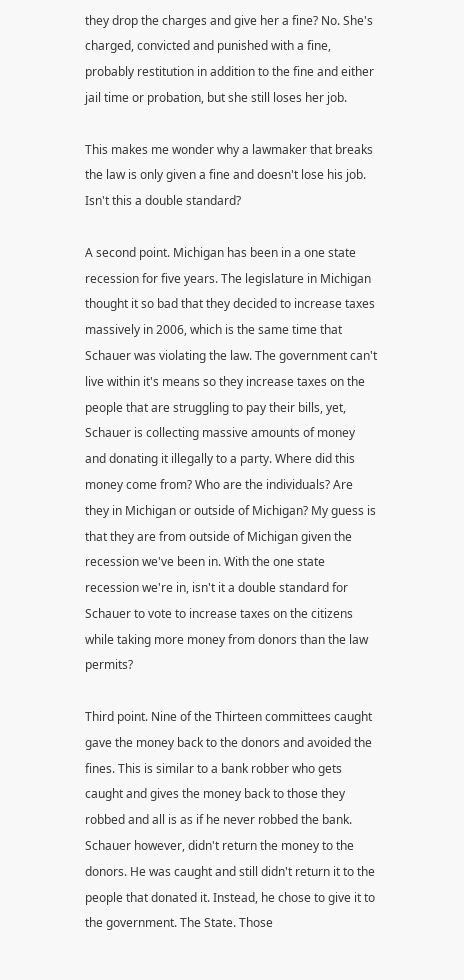they drop the charges and give her a fine? No. She's charged, convicted and punished with a fine, probably restitution in addition to the fine and either jail time or probation, but she still loses her job.

This makes me wonder why a lawmaker that breaks the law is only given a fine and doesn't lose his job. Isn't this a double standard?

A second point. Michigan has been in a one state recession for five years. The legislature in Michigan thought it so bad that they decided to increase taxes massively in 2006, which is the same time that Schauer was violating the law. The government can't live within it's means so they increase taxes on the people that are struggling to pay their bills, yet, Schauer is collecting massive amounts of money and donating it illegally to a party. Where did this money come from? Who are the individuals? Are they in Michigan or outside of Michigan? My guess is that they are from outside of Michigan given the recession we've been in. With the one state recession we're in, isn't it a double standard for Schauer to vote to increase taxes on the citizens while taking more money from donors than the law permits?

Third point. Nine of the Thirteen committees caught gave the money back to the donors and avoided the fines. This is similar to a bank robber who gets caught and gives the money back to those they robbed and all is as if he never robbed the bank. Schauer however, didn't return the money to the donors. He was caught and still didn't return it to the people that donated it. Instead, he chose to give it to the government. The State. Those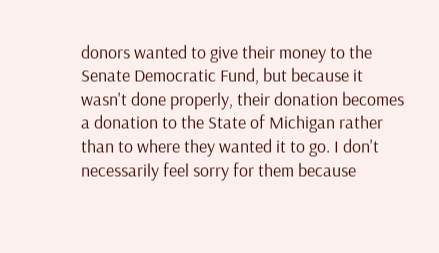donors wanted to give their money to the Senate Democratic Fund, but because it wasn't done properly, their donation becomes a donation to the State of Michigan rather than to where they wanted it to go. I don't necessarily feel sorry for them because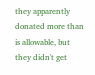they apparently donated more than is allowable, but they didn't get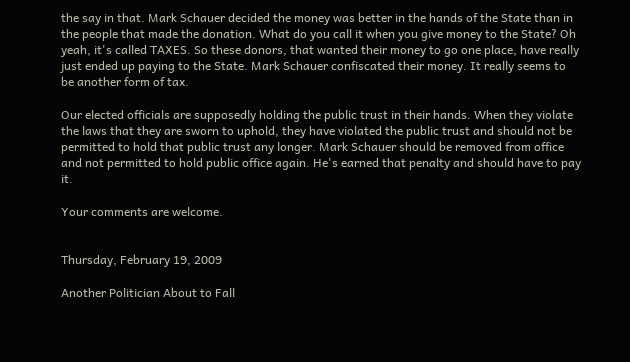the say in that. Mark Schauer decided the money was better in the hands of the State than in the people that made the donation. What do you call it when you give money to the State? Oh yeah, it's called TAXES. So these donors, that wanted their money to go one place, have really just ended up paying to the State. Mark Schauer confiscated their money. It really seems to be another form of tax.

Our elected officials are supposedly holding the public trust in their hands. When they violate the laws that they are sworn to uphold, they have violated the public trust and should not be permitted to hold that public trust any longer. Mark Schauer should be removed from office and not permitted to hold public office again. He's earned that penalty and should have to pay it.

Your comments are welcome.


Thursday, February 19, 2009

Another Politician About to Fall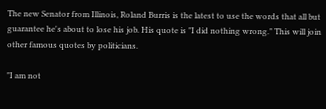The new Senator from Illinois, Roland Burris is the latest to use the words that all but guarantee he's about to lose his job. His quote is "I did nothing wrong." This will join other famous quotes by politicians.

"I am not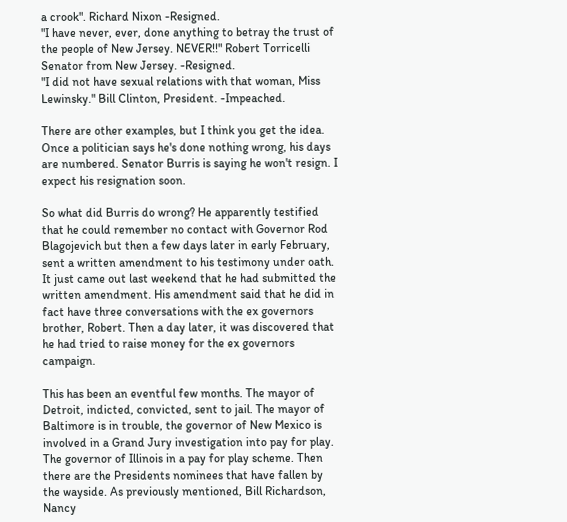a crook". Richard Nixon -Resigned.
"I have never, ever, done anything to betray the trust of the people of New Jersey. NEVER!!" Robert Torricelli Senator from New Jersey. -Resigned.
"I did not have sexual relations with that woman, Miss Lewinsky." Bill Clinton, President. -Impeached.

There are other examples, but I think you get the idea. Once a politician says he's done nothing wrong, his days are numbered. Senator Burris is saying he won't resign. I expect his resignation soon.

So what did Burris do wrong? He apparently testified that he could remember no contact with Governor Rod Blagojevich but then a few days later in early February, sent a written amendment to his testimony under oath. It just came out last weekend that he had submitted the written amendment. His amendment said that he did in fact have three conversations with the ex governors brother, Robert. Then a day later, it was discovered that he had tried to raise money for the ex governors campaign.

This has been an eventful few months. The mayor of Detroit, indicted, convicted, sent to jail. The mayor of Baltimore is in trouble, the governor of New Mexico is involved in a Grand Jury investigation into pay for play. The governor of Illinois in a pay for play scheme. Then there are the Presidents nominees that have fallen by the wayside. As previously mentioned, Bill Richardson, Nancy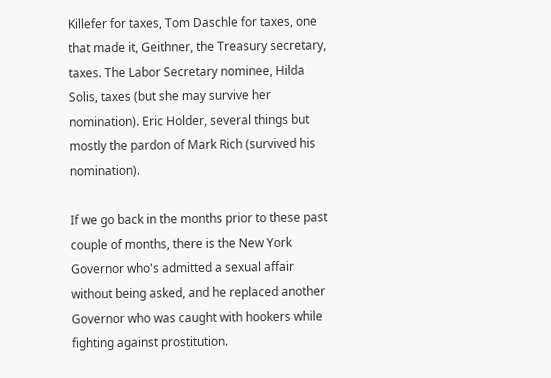Killefer for taxes, Tom Daschle for taxes, one that made it, Geithner, the Treasury secretary, taxes. The Labor Secretary nominee, Hilda Solis, taxes (but she may survive her nomination). Eric Holder, several things but mostly the pardon of Mark Rich (survived his nomination).

If we go back in the months prior to these past couple of months, there is the New York Governor who's admitted a sexual affair without being asked, and he replaced another Governor who was caught with hookers while fighting against prostitution.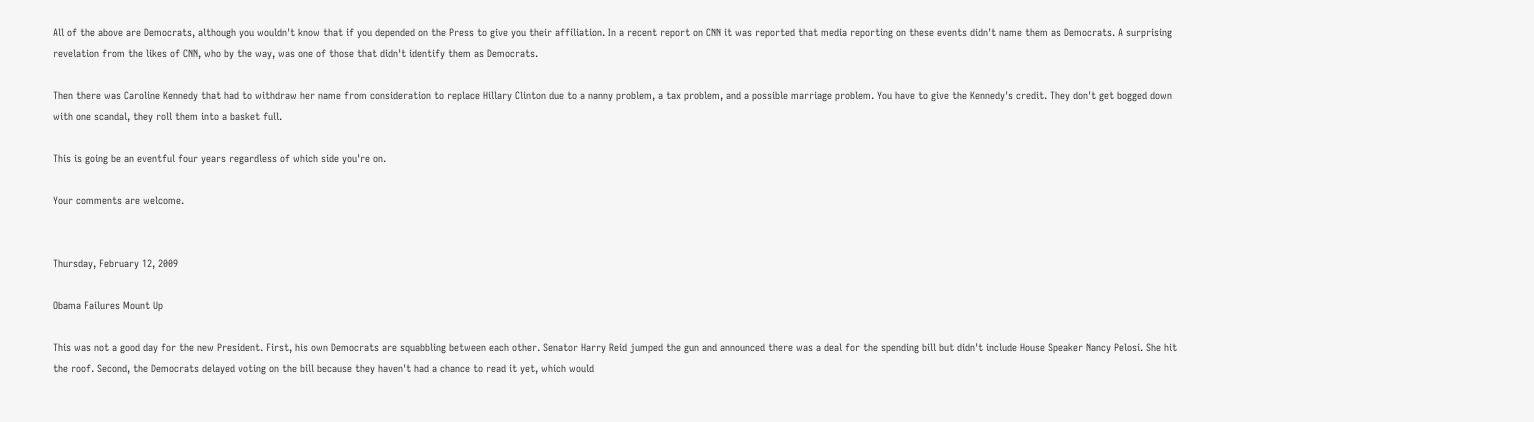All of the above are Democrats, although you wouldn't know that if you depended on the Press to give you their affiliation. In a recent report on CNN it was reported that media reporting on these events didn't name them as Democrats. A surprising revelation from the likes of CNN, who by the way, was one of those that didn't identify them as Democrats.

Then there was Caroline Kennedy that had to withdraw her name from consideration to replace Hillary Clinton due to a nanny problem, a tax problem, and a possible marriage problem. You have to give the Kennedy's credit. They don't get bogged down with one scandal, they roll them into a basket full.

This is going be an eventful four years regardless of which side you're on.

Your comments are welcome.


Thursday, February 12, 2009

Obama Failures Mount Up

This was not a good day for the new President. First, his own Democrats are squabbling between each other. Senator Harry Reid jumped the gun and announced there was a deal for the spending bill but didn't include House Speaker Nancy Pelosi. She hit the roof. Second, the Democrats delayed voting on the bill because they haven't had a chance to read it yet, which would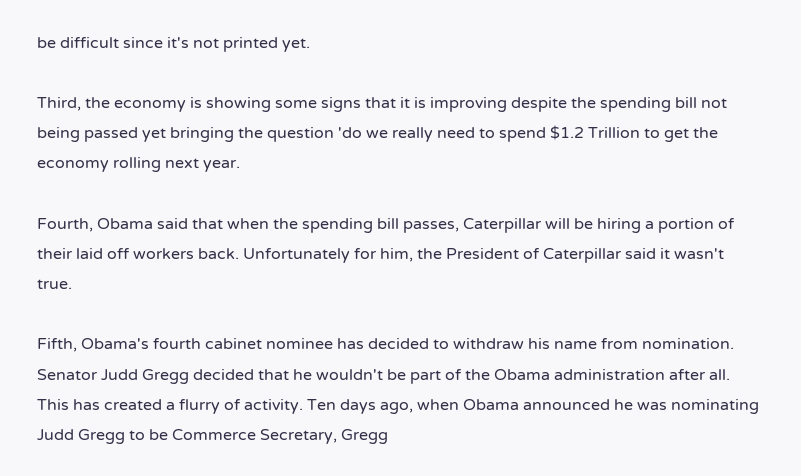be difficult since it's not printed yet.

Third, the economy is showing some signs that it is improving despite the spending bill not being passed yet bringing the question 'do we really need to spend $1.2 Trillion to get the economy rolling next year.

Fourth, Obama said that when the spending bill passes, Caterpillar will be hiring a portion of their laid off workers back. Unfortunately for him, the President of Caterpillar said it wasn't true.

Fifth, Obama's fourth cabinet nominee has decided to withdraw his name from nomination. Senator Judd Gregg decided that he wouldn't be part of the Obama administration after all. This has created a flurry of activity. Ten days ago, when Obama announced he was nominating Judd Gregg to be Commerce Secretary, Gregg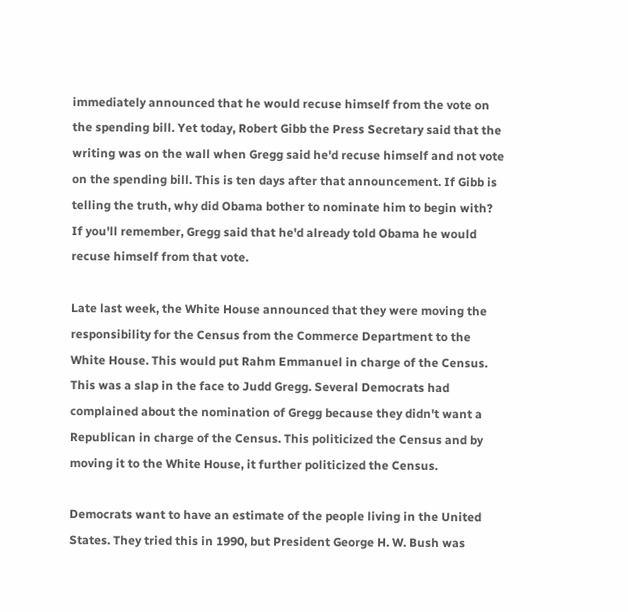immediately announced that he would recuse himself from the vote on the spending bill. Yet today, Robert Gibb the Press Secretary said that the writing was on the wall when Gregg said he'd recuse himself and not vote on the spending bill. This is ten days after that announcement. If Gibb is telling the truth, why did Obama bother to nominate him to begin with? If you'll remember, Gregg said that he'd already told Obama he would recuse himself from that vote.

Late last week, the White House announced that they were moving the responsibility for the Census from the Commerce Department to the White House. This would put Rahm Emmanuel in charge of the Census. This was a slap in the face to Judd Gregg. Several Democrats had complained about the nomination of Gregg because they didn't want a Republican in charge of the Census. This politicized the Census and by moving it to the White House, it further politicized the Census.

Democrats want to have an estimate of the people living in the United States. They tried this in 1990, but President George H. W. Bush was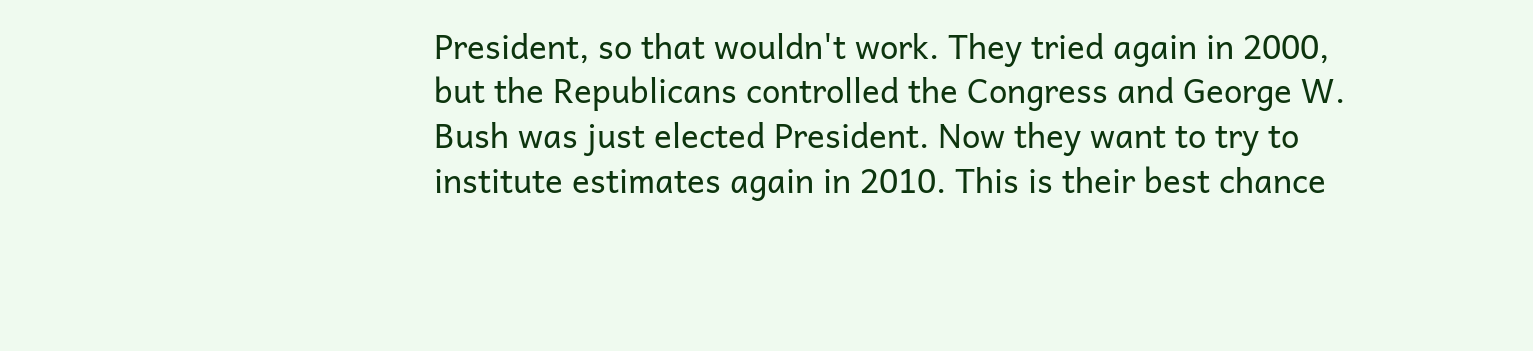President, so that wouldn't work. They tried again in 2000, but the Republicans controlled the Congress and George W. Bush was just elected President. Now they want to try to institute estimates again in 2010. This is their best chance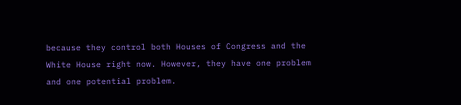because they control both Houses of Congress and the White House right now. However, they have one problem and one potential problem.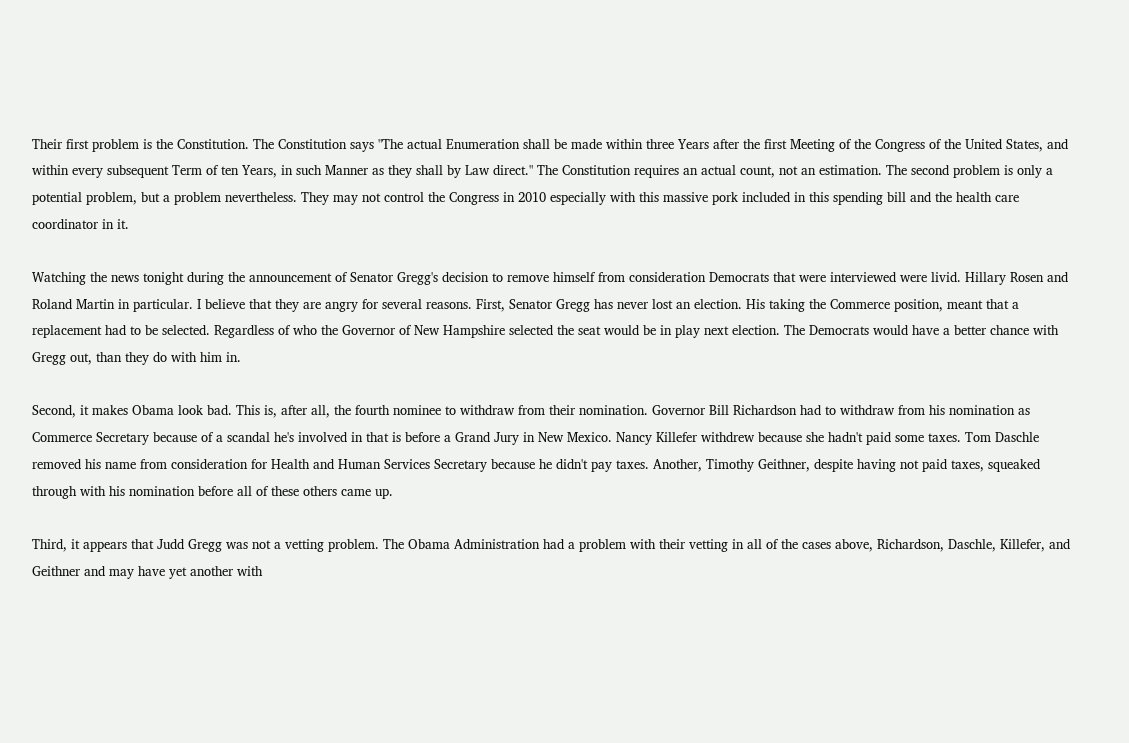Their first problem is the Constitution. The Constitution says "The actual Enumeration shall be made within three Years after the first Meeting of the Congress of the United States, and within every subsequent Term of ten Years, in such Manner as they shall by Law direct." The Constitution requires an actual count, not an estimation. The second problem is only a potential problem, but a problem nevertheless. They may not control the Congress in 2010 especially with this massive pork included in this spending bill and the health care coordinator in it.

Watching the news tonight during the announcement of Senator Gregg's decision to remove himself from consideration Democrats that were interviewed were livid. Hillary Rosen and Roland Martin in particular. I believe that they are angry for several reasons. First, Senator Gregg has never lost an election. His taking the Commerce position, meant that a replacement had to be selected. Regardless of who the Governor of New Hampshire selected the seat would be in play next election. The Democrats would have a better chance with Gregg out, than they do with him in.

Second, it makes Obama look bad. This is, after all, the fourth nominee to withdraw from their nomination. Governor Bill Richardson had to withdraw from his nomination as Commerce Secretary because of a scandal he's involved in that is before a Grand Jury in New Mexico. Nancy Killefer withdrew because she hadn't paid some taxes. Tom Daschle removed his name from consideration for Health and Human Services Secretary because he didn't pay taxes. Another, Timothy Geithner, despite having not paid taxes, squeaked through with his nomination before all of these others came up.

Third, it appears that Judd Gregg was not a vetting problem. The Obama Administration had a problem with their vetting in all of the cases above, Richardson, Daschle, Killefer, and Geithner and may have yet another with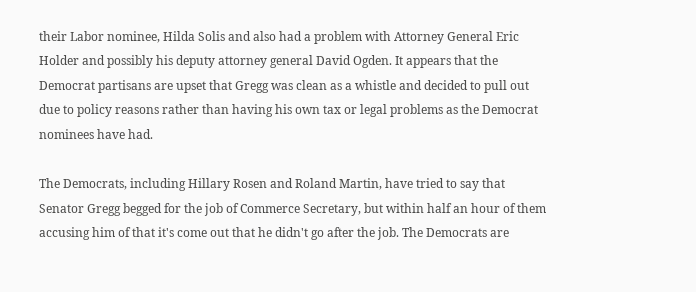their Labor nominee, Hilda Solis and also had a problem with Attorney General Eric Holder and possibly his deputy attorney general David Ogden. It appears that the Democrat partisans are upset that Gregg was clean as a whistle and decided to pull out due to policy reasons rather than having his own tax or legal problems as the Democrat nominees have had.

The Democrats, including Hillary Rosen and Roland Martin, have tried to say that Senator Gregg begged for the job of Commerce Secretary, but within half an hour of them accusing him of that it's come out that he didn't go after the job. The Democrats are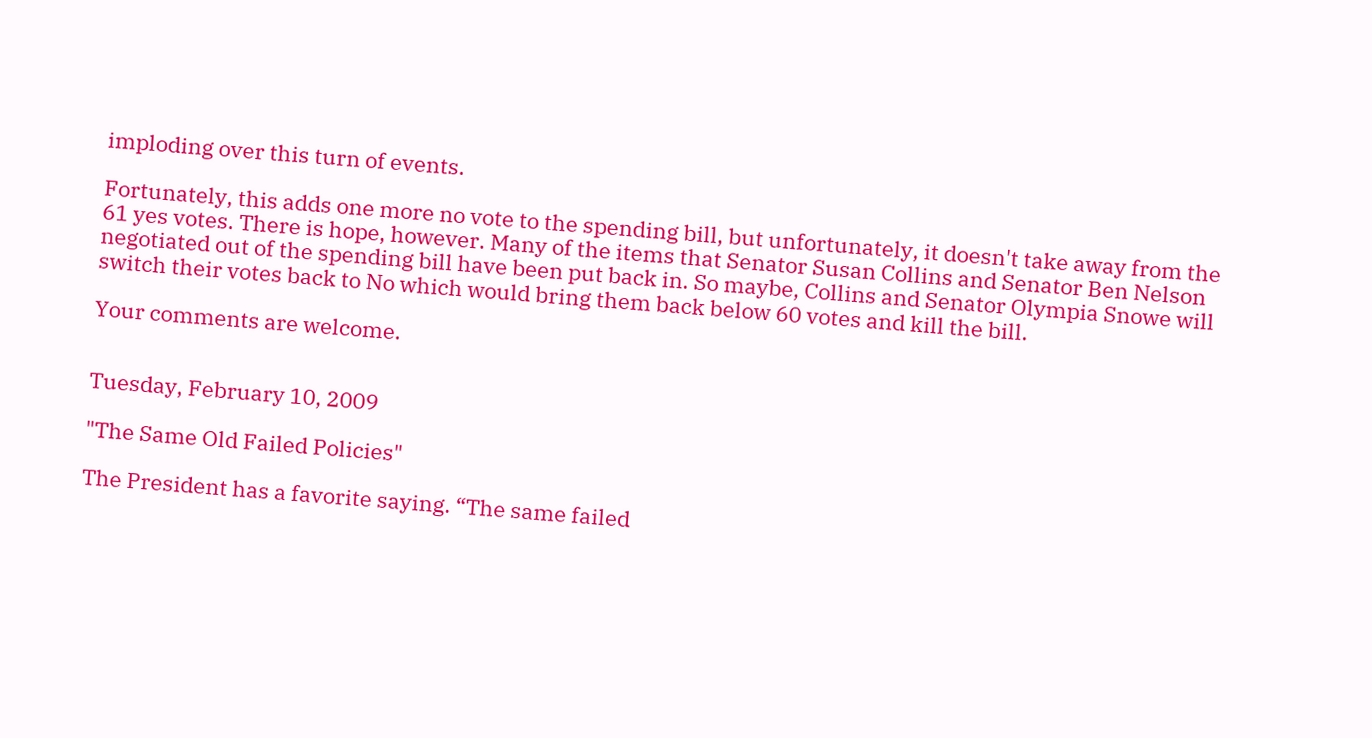imploding over this turn of events.

Fortunately, this adds one more no vote to the spending bill, but unfortunately, it doesn't take away from the 61 yes votes. There is hope, however. Many of the items that Senator Susan Collins and Senator Ben Nelson negotiated out of the spending bill have been put back in. So maybe, Collins and Senator Olympia Snowe will switch their votes back to No which would bring them back below 60 votes and kill the bill.

Your comments are welcome.


Tuesday, February 10, 2009

"The Same Old Failed Policies"

The President has a favorite saying. “The same failed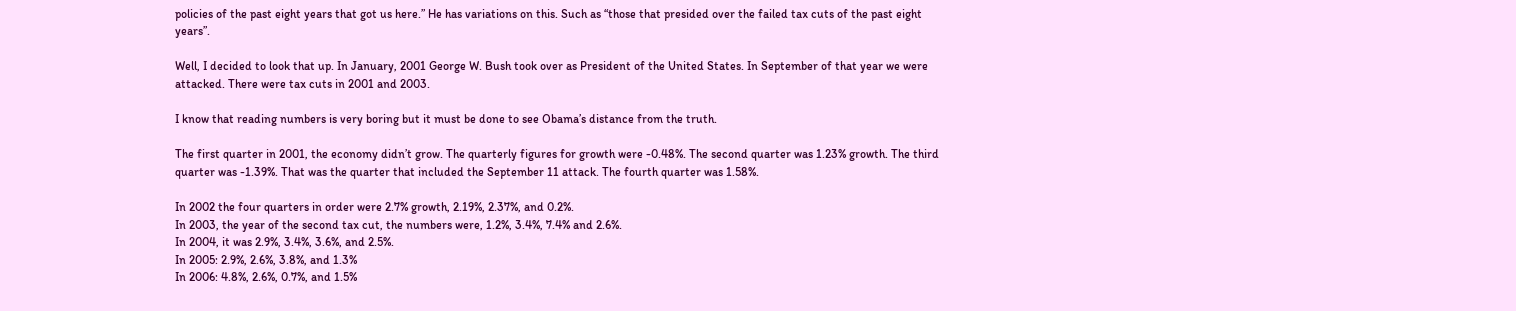policies of the past eight years that got us here.” He has variations on this. Such as “those that presided over the failed tax cuts of the past eight years”.

Well, I decided to look that up. In January, 2001 George W. Bush took over as President of the United States. In September of that year we were attacked. There were tax cuts in 2001 and 2003.

I know that reading numbers is very boring but it must be done to see Obama’s distance from the truth.

The first quarter in 2001, the economy didn’t grow. The quarterly figures for growth were -0.48%. The second quarter was 1.23% growth. The third quarter was -1.39%. That was the quarter that included the September 11 attack. The fourth quarter was 1.58%.

In 2002 the four quarters in order were 2.7% growth, 2.19%, 2.37%, and 0.2%.
In 2003, the year of the second tax cut, the numbers were, 1.2%, 3.4%, 7.4% and 2.6%.
In 2004, it was 2.9%, 3.4%, 3.6%, and 2.5%.
In 2005: 2.9%, 2.6%, 3.8%, and 1.3%
In 2006: 4.8%, 2.6%, 0.7%, and 1.5%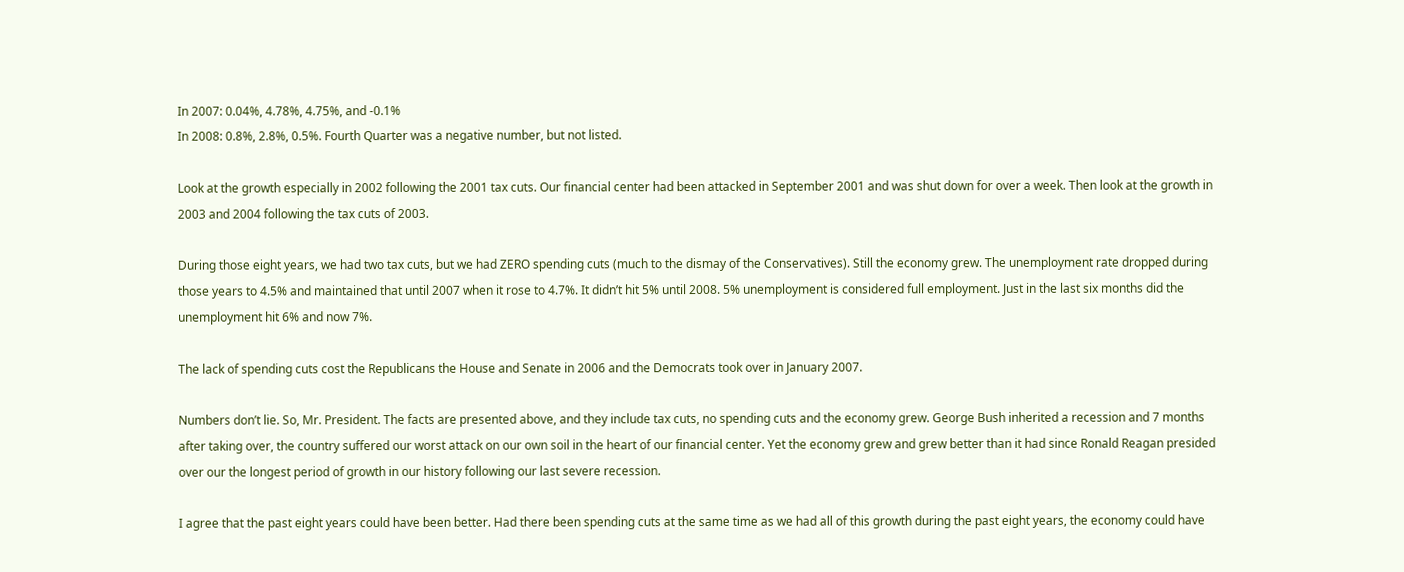In 2007: 0.04%, 4.78%, 4.75%, and -0.1%
In 2008: 0.8%, 2.8%, 0.5%. Fourth Quarter was a negative number, but not listed.

Look at the growth especially in 2002 following the 2001 tax cuts. Our financial center had been attacked in September 2001 and was shut down for over a week. Then look at the growth in 2003 and 2004 following the tax cuts of 2003.

During those eight years, we had two tax cuts, but we had ZERO spending cuts (much to the dismay of the Conservatives). Still the economy grew. The unemployment rate dropped during those years to 4.5% and maintained that until 2007 when it rose to 4.7%. It didn’t hit 5% until 2008. 5% unemployment is considered full employment. Just in the last six months did the unemployment hit 6% and now 7%.

The lack of spending cuts cost the Republicans the House and Senate in 2006 and the Democrats took over in January 2007.

Numbers don’t lie. So, Mr. President. The facts are presented above, and they include tax cuts, no spending cuts and the economy grew. George Bush inherited a recession and 7 months after taking over, the country suffered our worst attack on our own soil in the heart of our financial center. Yet the economy grew and grew better than it had since Ronald Reagan presided over our the longest period of growth in our history following our last severe recession.

I agree that the past eight years could have been better. Had there been spending cuts at the same time as we had all of this growth during the past eight years, the economy could have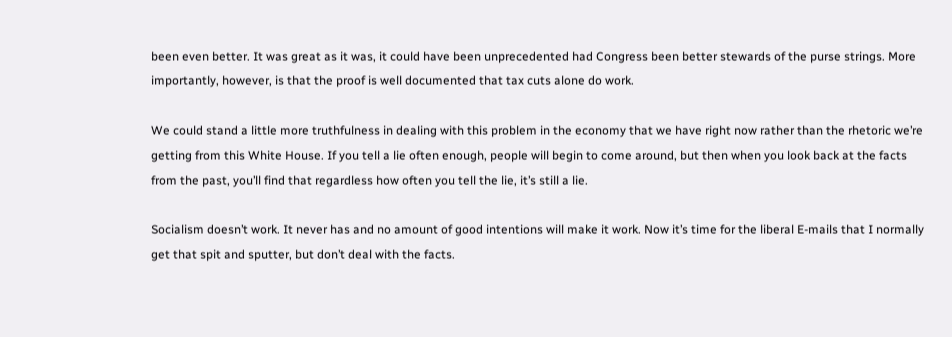been even better. It was great as it was, it could have been unprecedented had Congress been better stewards of the purse strings. More importantly, however, is that the proof is well documented that tax cuts alone do work.

We could stand a little more truthfulness in dealing with this problem in the economy that we have right now rather than the rhetoric we’re getting from this White House. If you tell a lie often enough, people will begin to come around, but then when you look back at the facts from the past, you’ll find that regardless how often you tell the lie, it’s still a lie.

Socialism doesn’t work. It never has and no amount of good intentions will make it work. Now it’s time for the liberal E-mails that I normally get that spit and sputter, but don’t deal with the facts.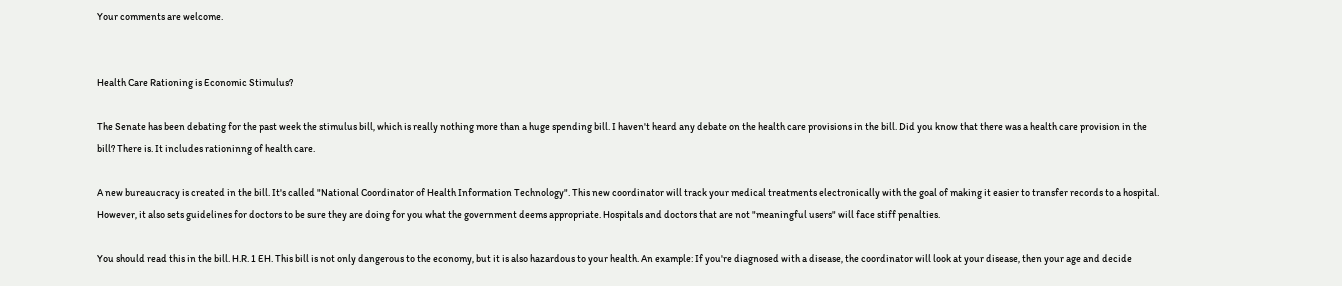Your comments are welcome.


Health Care Rationing is Economic Stimulus?

The Senate has been debating for the past week the stimulus bill, which is really nothing more than a huge spending bill. I haven't heard any debate on the health care provisions in the bill. Did you know that there was a health care provision in the bill? There is. It includes rationinng of health care.

A new bureaucracy is created in the bill. It's called "National Coordinator of Health Information Technology". This new coordinator will track your medical treatments electronically with the goal of making it easier to transfer records to a hospital. However, it also sets guidelines for doctors to be sure they are doing for you what the government deems appropriate. Hospitals and doctors that are not "meaningful users" will face stiff penalties.

You should read this in the bill. H.R. 1 EH. This bill is not only dangerous to the economy, but it is also hazardous to your health. An example: If you're diagnosed with a disease, the coordinator will look at your disease, then your age and decide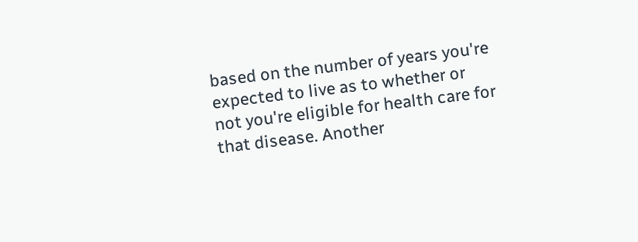based on the number of years you're expected to live as to whether or not you're eligible for health care for that disease. Another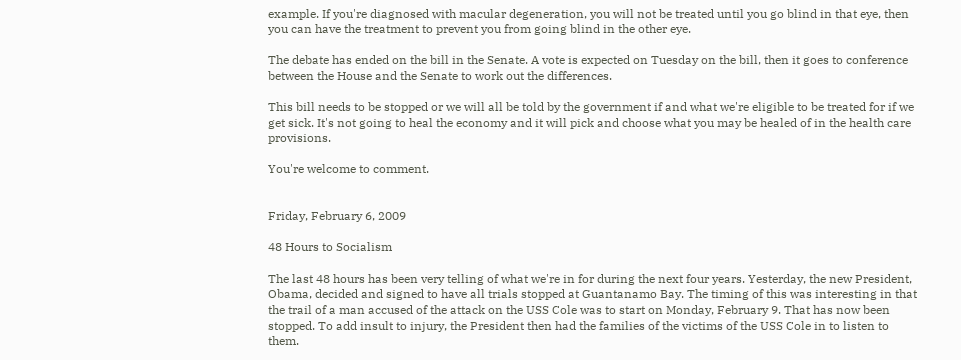example. If you're diagnosed with macular degeneration, you will not be treated until you go blind in that eye, then you can have the treatment to prevent you from going blind in the other eye.

The debate has ended on the bill in the Senate. A vote is expected on Tuesday on the bill, then it goes to conference between the House and the Senate to work out the differences.

This bill needs to be stopped or we will all be told by the government if and what we're eligible to be treated for if we get sick. It's not going to heal the economy and it will pick and choose what you may be healed of in the health care provisions.

You're welcome to comment.


Friday, February 6, 2009

48 Hours to Socialism

The last 48 hours has been very telling of what we're in for during the next four years. Yesterday, the new President, Obama, decided and signed to have all trials stopped at Guantanamo Bay. The timing of this was interesting in that the trail of a man accused of the attack on the USS Cole was to start on Monday, February 9. That has now been stopped. To add insult to injury, the President then had the families of the victims of the USS Cole in to listen to them.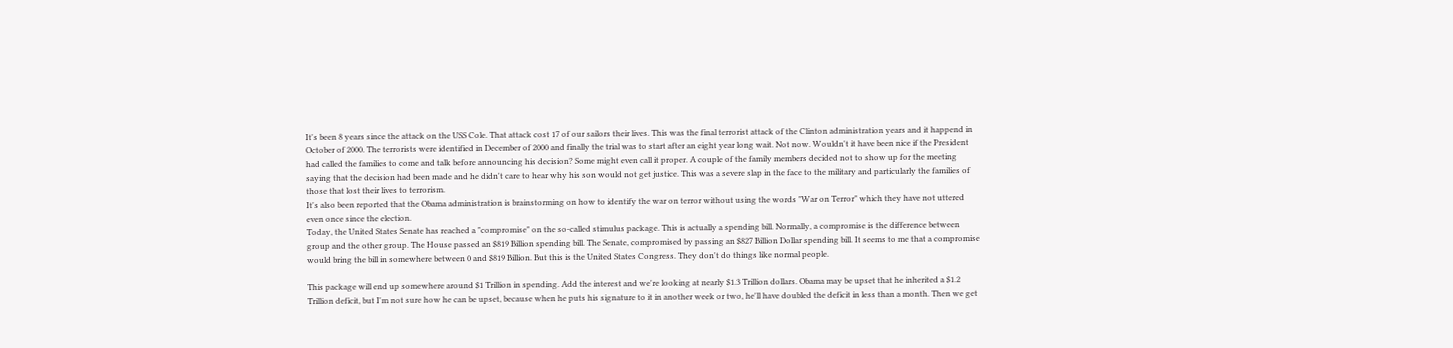It's been 8 years since the attack on the USS Cole. That attack cost 17 of our sailors their lives. This was the final terrorist attack of the Clinton administration years and it happend in October of 2000. The terrorists were identified in December of 2000 and finally the trial was to start after an eight year long wait. Not now. Wouldn't it have been nice if the President had called the families to come and talk before announcing his decision? Some might even call it proper. A couple of the family members decided not to show up for the meeting saying that the decision had been made and he didn't care to hear why his son would not get justice. This was a severe slap in the face to the military and particularly the families of those that lost their lives to terrorism.
It's also been reported that the Obama administration is brainstorming on how to identify the war on terror without using the words "War on Terror" which they have not uttered even once since the election.
Today, the United States Senate has reached a "compromise" on the so-called stimulus package. This is actually a spending bill. Normally, a compromise is the difference between group and the other group. The House passed an $819 Billion spending bill. The Senate, compromised by passing an $827 Billion Dollar spending bill. It seems to me that a compromise would bring the bill in somewhere between 0 and $819 Billion. But this is the United States Congress. They don't do things like normal people.

This package will end up somewhere around $1 Trillion in spending. Add the interest and we're looking at nearly $1.3 Trillion dollars. Obama may be upset that he inherited a $1.2 Trillion deficit, but I'm not sure how he can be upset, because when he puts his signature to it in another week or two, he'll have doubled the deficit in less than a month. Then we get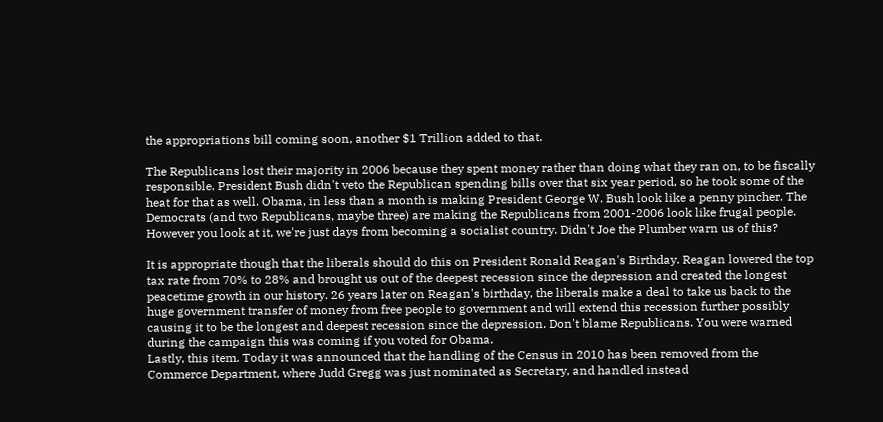the appropriations bill coming soon, another $1 Trillion added to that.

The Republicans lost their majority in 2006 because they spent money rather than doing what they ran on, to be fiscally responsible. President Bush didn't veto the Republican spending bills over that six year period, so he took some of the heat for that as well. Obama, in less than a month is making President George W. Bush look like a penny pincher. The Democrats (and two Republicans, maybe three) are making the Republicans from 2001-2006 look like frugal people. However you look at it, we're just days from becoming a socialist country. Didn't Joe the Plumber warn us of this?

It is appropriate though that the liberals should do this on President Ronald Reagan's Birthday. Reagan lowered the top tax rate from 70% to 28% and brought us out of the deepest recession since the depression and created the longest peacetime growth in our history. 26 years later on Reagan's birthday, the liberals make a deal to take us back to the huge government transfer of money from free people to government and will extend this recession further possibly causing it to be the longest and deepest recession since the depression. Don't blame Republicans. You were warned during the campaign this was coming if you voted for Obama.
Lastly, this item. Today it was announced that the handling of the Census in 2010 has been removed from the Commerce Department, where Judd Gregg was just nominated as Secretary, and handled instead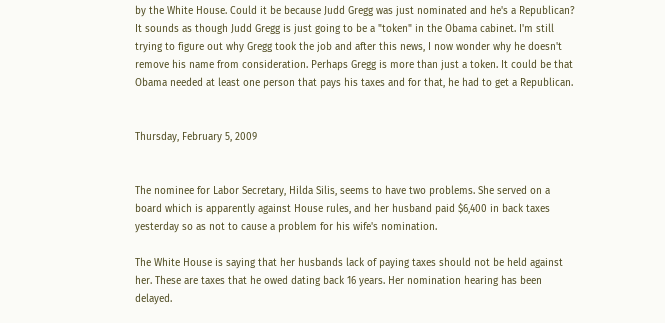by the White House. Could it be because Judd Gregg was just nominated and he's a Republican? It sounds as though Judd Gregg is just going to be a "token" in the Obama cabinet. I'm still trying to figure out why Gregg took the job and after this news, I now wonder why he doesn't remove his name from consideration. Perhaps Gregg is more than just a token. It could be that Obama needed at least one person that pays his taxes and for that, he had to get a Republican.


Thursday, February 5, 2009


The nominee for Labor Secretary, Hilda Silis, seems to have two problems. She served on a board which is apparently against House rules, and her husband paid $6,400 in back taxes yesterday so as not to cause a problem for his wife's nomination.

The White House is saying that her husbands lack of paying taxes should not be held against her. These are taxes that he owed dating back 16 years. Her nomination hearing has been delayed.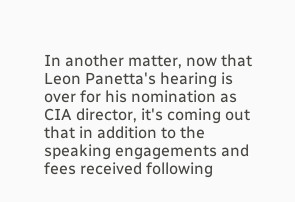In another matter, now that Leon Panetta's hearing is over for his nomination as CIA director, it's coming out that in addition to the speaking engagements and fees received following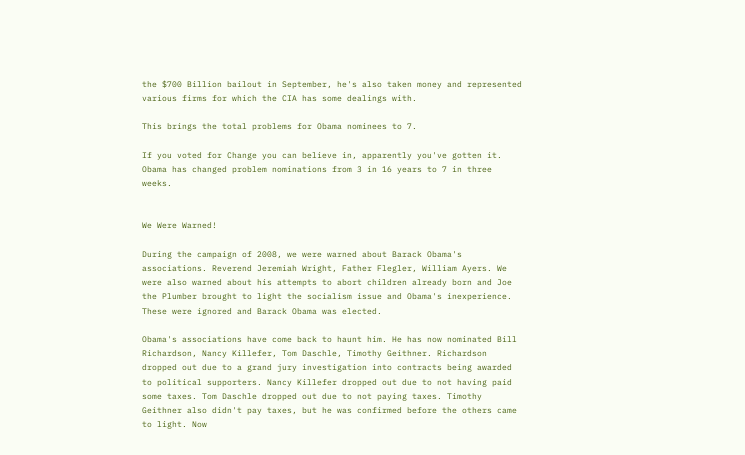the $700 Billion bailout in September, he's also taken money and represented various firms for which the CIA has some dealings with.

This brings the total problems for Obama nominees to 7.

If you voted for Change you can believe in, apparently you've gotten it. Obama has changed problem nominations from 3 in 16 years to 7 in three weeks.


We Were Warned!

During the campaign of 2008, we were warned about Barack Obama's associations. Reverend Jeremiah Wright, Father Flegler, William Ayers. We were also warned about his attempts to abort children already born and Joe the Plumber brought to light the socialism issue and Obama's inexperience. These were ignored and Barack Obama was elected.

Obama's associations have come back to haunt him. He has now nominated Bill Richardson, Nancy Killefer, Tom Daschle, Timothy Geithner. Richardson dropped out due to a grand jury investigation into contracts being awarded to political supporters. Nancy Killefer dropped out due to not having paid some taxes. Tom Daschle dropped out due to not paying taxes. Timothy Geithner also didn't pay taxes, but he was confirmed before the others came to light. Now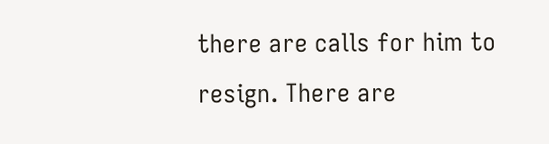there are calls for him to resign. There are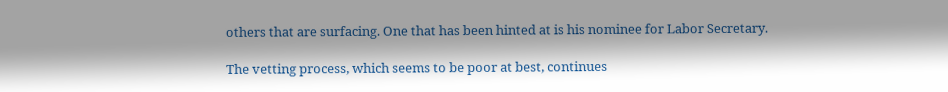others that are surfacing. One that has been hinted at is his nominee for Labor Secretary.

The vetting process, which seems to be poor at best, continues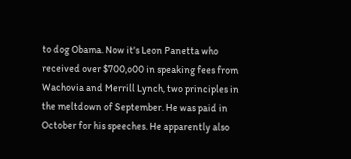to dog Obama. Now it's Leon Panetta who received over $700,o00 in speaking fees from Wachovia and Merrill Lynch, two principles in the meltdown of September. He was paid in October for his speeches. He apparently also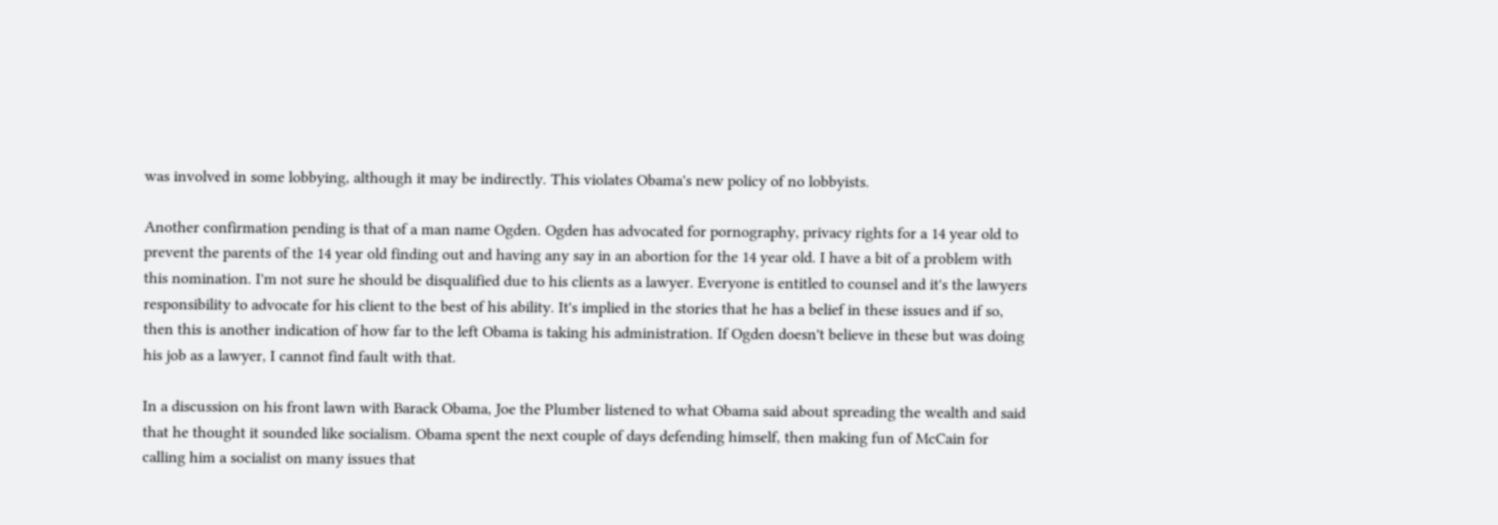was involved in some lobbying, although it may be indirectly. This violates Obama's new policy of no lobbyists.

Another confirmation pending is that of a man name Ogden. Ogden has advocated for pornography, privacy rights for a 14 year old to prevent the parents of the 14 year old finding out and having any say in an abortion for the 14 year old. I have a bit of a problem with this nomination. I'm not sure he should be disqualified due to his clients as a lawyer. Everyone is entitled to counsel and it's the lawyers responsibility to advocate for his client to the best of his ability. It's implied in the stories that he has a belief in these issues and if so, then this is another indication of how far to the left Obama is taking his administration. If Ogden doesn't believe in these but was doing his job as a lawyer, I cannot find fault with that.

In a discussion on his front lawn with Barack Obama, Joe the Plumber listened to what Obama said about spreading the wealth and said that he thought it sounded like socialism. Obama spent the next couple of days defending himself, then making fun of McCain for calling him a socialist on many issues that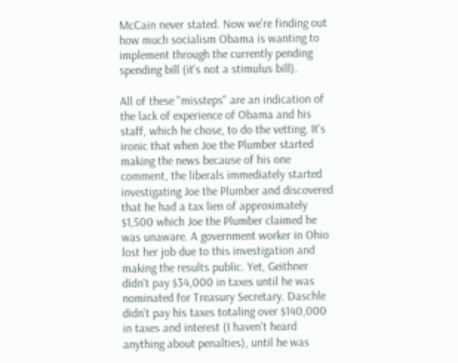McCain never stated. Now we're finding out how much socialism Obama is wanting to implement through the currently pending spending bill (it's not a stimulus bill).

All of these "missteps" are an indication of the lack of experience of Obama and his staff, which he chose, to do the vetting. It's ironic that when Joe the Plumber started making the news because of his one comment, the liberals immediately started investigating Joe the Plumber and discovered that he had a tax lien of approximately $1,500 which Joe the Plumber claimed he was unaware. A government worker in Ohio lost her job due to this investigation and making the results public. Yet, Geithner didn't pay $34,000 in taxes until he was nominated for Treasury Secretary. Daschle didn't pay his taxes totaling over $140,000 in taxes and interest (I haven't heard anything about penalties), until he was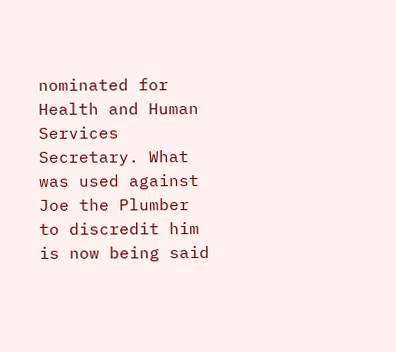nominated for Health and Human Services Secretary. What was used against Joe the Plumber to discredit him is now being said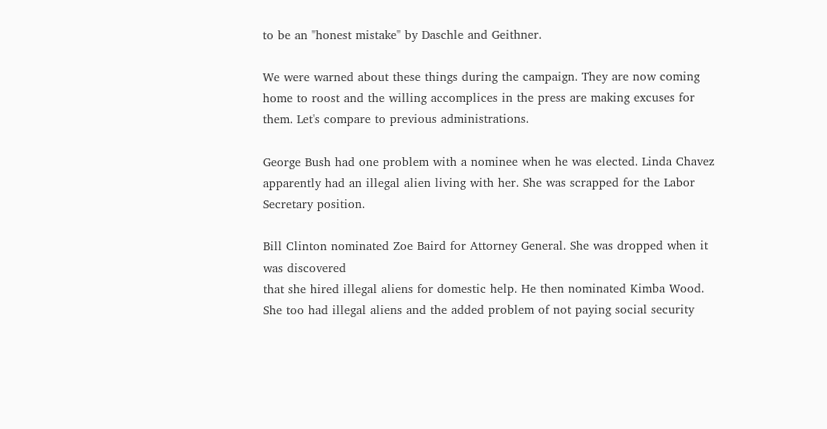to be an "honest mistake" by Daschle and Geithner.

We were warned about these things during the campaign. They are now coming home to roost and the willing accomplices in the press are making excuses for them. Let's compare to previous administrations.

George Bush had one problem with a nominee when he was elected. Linda Chavez apparently had an illegal alien living with her. She was scrapped for the Labor Secretary position.

Bill Clinton nominated Zoe Baird for Attorney General. She was dropped when it was discovered
that she hired illegal aliens for domestic help. He then nominated Kimba Wood. She too had illegal aliens and the added problem of not paying social security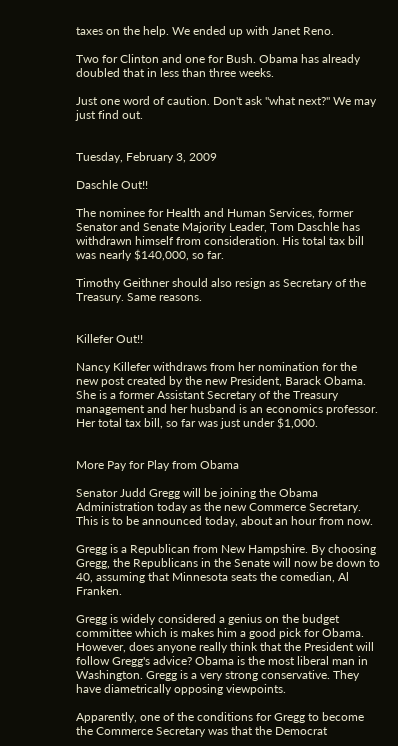taxes on the help. We ended up with Janet Reno.

Two for Clinton and one for Bush. Obama has already doubled that in less than three weeks.

Just one word of caution. Don't ask "what next?" We may just find out.


Tuesday, February 3, 2009

Daschle Out!!

The nominee for Health and Human Services, former Senator and Senate Majority Leader, Tom Daschle has withdrawn himself from consideration. His total tax bill was nearly $140,000, so far.

Timothy Geithner should also resign as Secretary of the Treasury. Same reasons.


Killefer Out!!

Nancy Killefer withdraws from her nomination for the new post created by the new President, Barack Obama. She is a former Assistant Secretary of the Treasury management and her husband is an economics professor. Her total tax bill, so far was just under $1,000.


More Pay for Play from Obama

Senator Judd Gregg will be joining the Obama Administration today as the new Commerce Secretary. This is to be announced today, about an hour from now.

Gregg is a Republican from New Hampshire. By choosing Gregg, the Republicans in the Senate will now be down to 40, assuming that Minnesota seats the comedian, Al Franken.

Gregg is widely considered a genius on the budget committee which is makes him a good pick for Obama. However, does anyone really think that the President will follow Gregg's advice? Obama is the most liberal man in Washington. Gregg is a very strong conservative. They have diametrically opposing viewpoints.

Apparently, one of the conditions for Gregg to become the Commerce Secretary was that the Democrat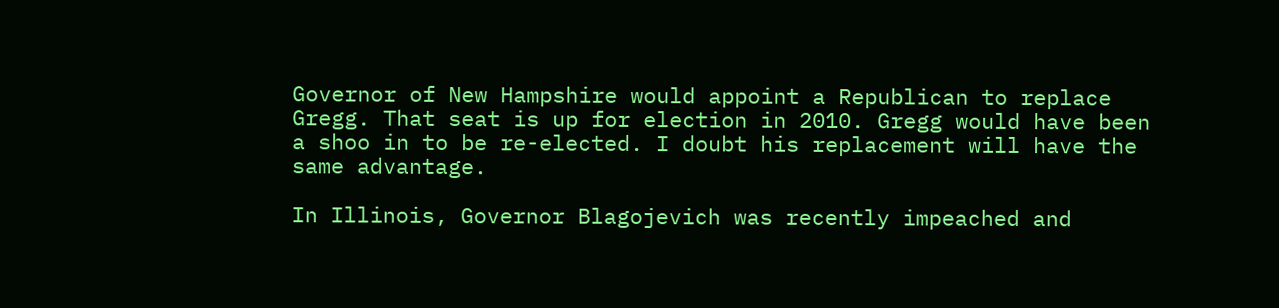Governor of New Hampshire would appoint a Republican to replace Gregg. That seat is up for election in 2010. Gregg would have been a shoo in to be re-elected. I doubt his replacement will have the same advantage.

In Illinois, Governor Blagojevich was recently impeached and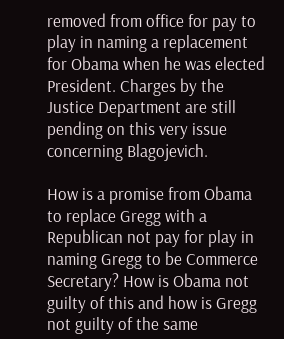removed from office for pay to play in naming a replacement for Obama when he was elected President. Charges by the Justice Department are still pending on this very issue concerning Blagojevich.

How is a promise from Obama to replace Gregg with a Republican not pay for play in naming Gregg to be Commerce Secretary? How is Obama not guilty of this and how is Gregg not guilty of the same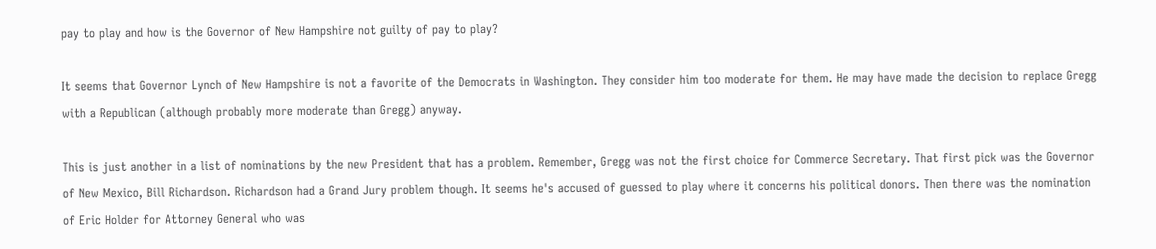pay to play and how is the Governor of New Hampshire not guilty of pay to play?

It seems that Governor Lynch of New Hampshire is not a favorite of the Democrats in Washington. They consider him too moderate for them. He may have made the decision to replace Gregg with a Republican (although probably more moderate than Gregg) anyway.

This is just another in a list of nominations by the new President that has a problem. Remember, Gregg was not the first choice for Commerce Secretary. That first pick was the Governor of New Mexico, Bill Richardson. Richardson had a Grand Jury problem though. It seems he's accused of guessed to play where it concerns his political donors. Then there was the nomination of Eric Holder for Attorney General who was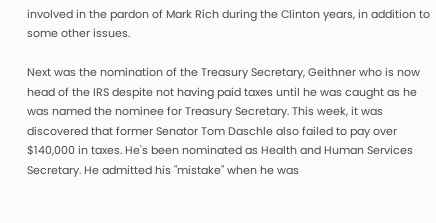involved in the pardon of Mark Rich during the Clinton years, in addition to some other issues.

Next was the nomination of the Treasury Secretary, Geithner who is now head of the IRS despite not having paid taxes until he was caught as he was named the nominee for Treasury Secretary. This week, it was discovered that former Senator Tom Daschle also failed to pay over $140,000 in taxes. He's been nominated as Health and Human Services Secretary. He admitted his "mistake" when he was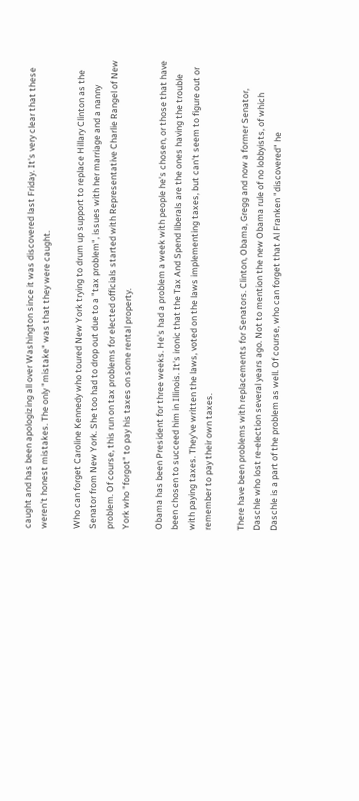caught and has been apologizing all over Washington since it was discovered last Friday. It's very clear that these weren't honest mistakes. The only "mistake" was that they were caught.

Who can forget Caroline Kennedy who toured New York trying to drum up support to replace Hillary Clinton as the Senator from New York. She too had to drop out due to a "tax problem", issues with her marriage and a nanny problem. Of course, this run on tax problems for elected officials started with Representative Charlie Rangel of New York who "forgot" to pay his taxes on some rental property.

Obama has been President for three weeks. He's had a problem a week with people he's chosen, or those that have been chosen to succeed him in Illinois. It's ironic that the Tax And Spend liberals are the ones having the trouble with paying taxes. They've written the laws, voted on the laws implementing taxes, but can't seem to figure out or remember to pay their own taxes.

There have been problems with replacements for Senators. Clinton, Obama, Gregg and now a former Senator, Daschle who lost re-election several years ago. Not to mention the new Obama rule of no lobbyists, of which Daschle is a part of the problem as well. Of course, who can forget that Al Franken "discovered" he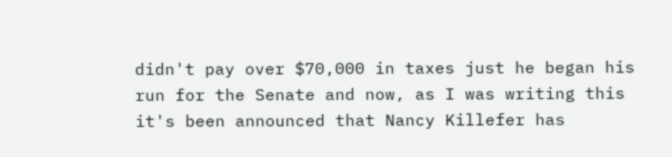didn't pay over $70,000 in taxes just he began his run for the Senate and now, as I was writing this it's been announced that Nancy Killefer has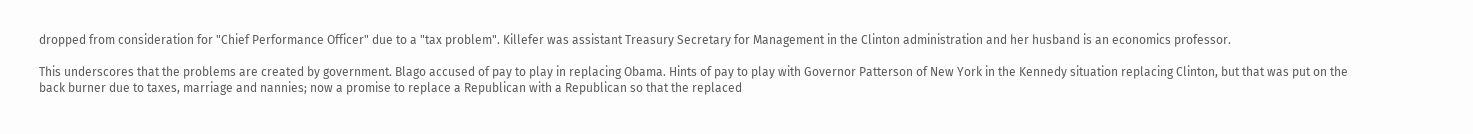dropped from consideration for "Chief Performance Officer" due to a "tax problem". Killefer was assistant Treasury Secretary for Management in the Clinton administration and her husband is an economics professor.

This underscores that the problems are created by government. Blago accused of pay to play in replacing Obama. Hints of pay to play with Governor Patterson of New York in the Kennedy situation replacing Clinton, but that was put on the back burner due to taxes, marriage and nannies; now a promise to replace a Republican with a Republican so that the replaced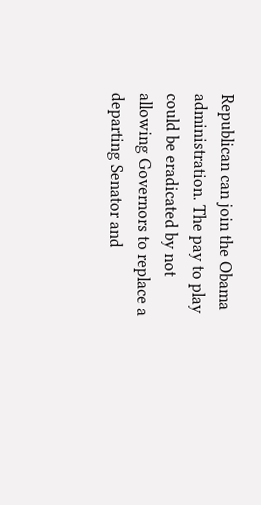Republican can join the Obama administration. The pay to play could be eradicated by not allowing Governors to replace a departing Senator and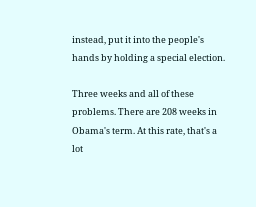instead, put it into the people's hands by holding a special election.

Three weeks and all of these problems. There are 208 weeks in Obama's term. At this rate, that's a lot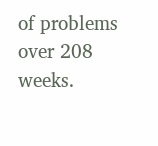of problems over 208 weeks.